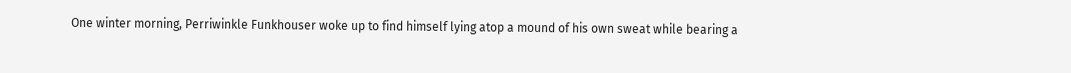One winter morning, Perriwinkle Funkhouser woke up to find himself lying atop a mound of his own sweat while bearing a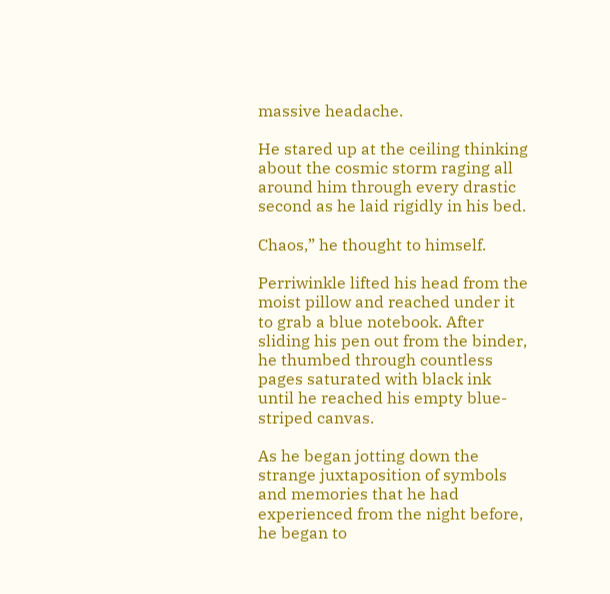massive headache.

He stared up at the ceiling thinking about the cosmic storm raging all around him through every drastic second as he laid rigidly in his bed.

Chaos,” he thought to himself.

Perriwinkle lifted his head from the moist pillow and reached under it to grab a blue notebook. After sliding his pen out from the binder, he thumbed through countless pages saturated with black ink until he reached his empty blue-striped canvas.

As he began jotting down the strange juxtaposition of symbols and memories that he had experienced from the night before, he began to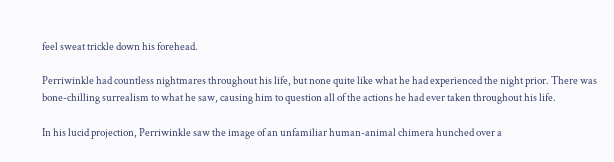feel sweat trickle down his forehead.

Perriwinkle had countless nightmares throughout his life, but none quite like what he had experienced the night prior. There was bone-chilling surrealism to what he saw, causing him to question all of the actions he had ever taken throughout his life.

In his lucid projection, Perriwinkle saw the image of an unfamiliar human-animal chimera hunched over a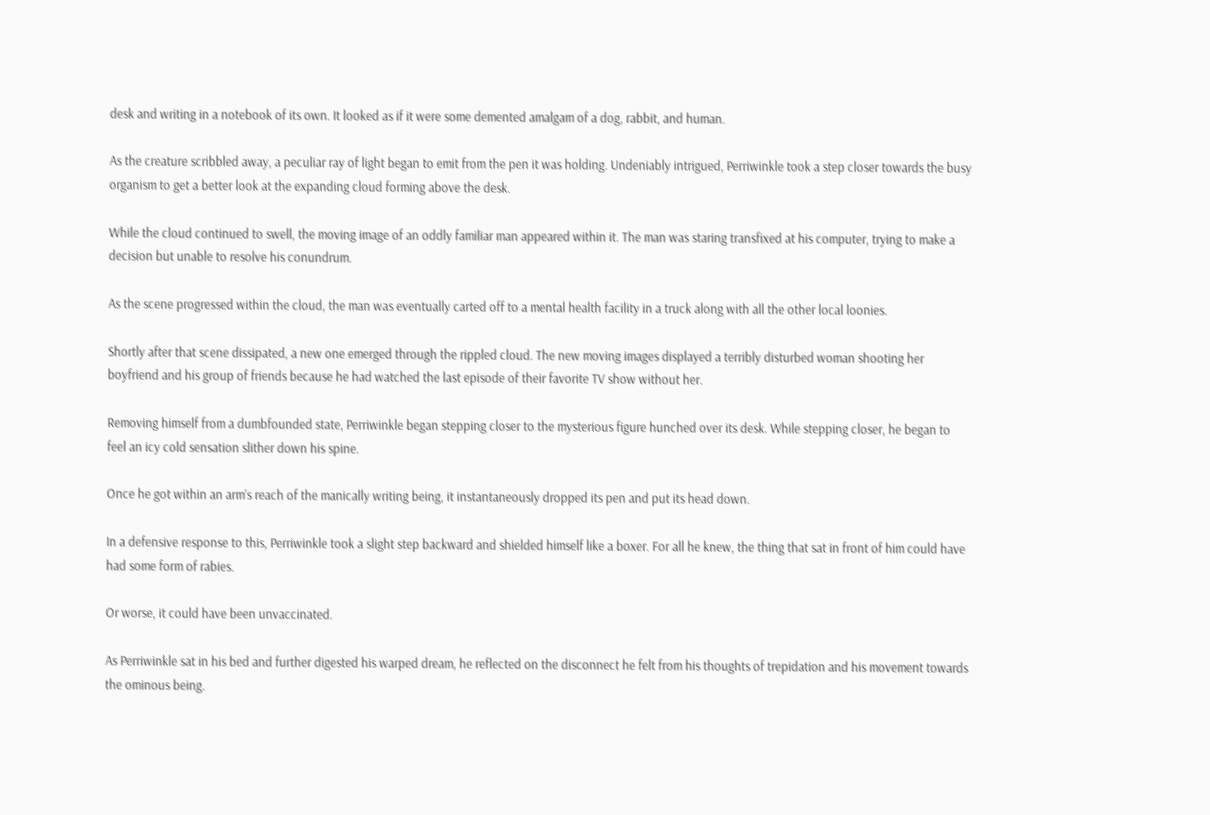desk and writing in a notebook of its own. It looked as if it were some demented amalgam of a dog, rabbit, and human.

As the creature scribbled away, a peculiar ray of light began to emit from the pen it was holding. Undeniably intrigued, Perriwinkle took a step closer towards the busy organism to get a better look at the expanding cloud forming above the desk.

While the cloud continued to swell, the moving image of an oddly familiar man appeared within it. The man was staring transfixed at his computer, trying to make a decision but unable to resolve his conundrum.

As the scene progressed within the cloud, the man was eventually carted off to a mental health facility in a truck along with all the other local loonies.

Shortly after that scene dissipated, a new one emerged through the rippled cloud. The new moving images displayed a terribly disturbed woman shooting her boyfriend and his group of friends because he had watched the last episode of their favorite TV show without her.

Removing himself from a dumbfounded state, Perriwinkle began stepping closer to the mysterious figure hunched over its desk. While stepping closer, he began to feel an icy cold sensation slither down his spine.

Once he got within an arm’s reach of the manically writing being, it instantaneously dropped its pen and put its head down.

In a defensive response to this, Perriwinkle took a slight step backward and shielded himself like a boxer. For all he knew, the thing that sat in front of him could have had some form of rabies.

Or worse, it could have been unvaccinated.

As Perriwinkle sat in his bed and further digested his warped dream, he reflected on the disconnect he felt from his thoughts of trepidation and his movement towards the ominous being.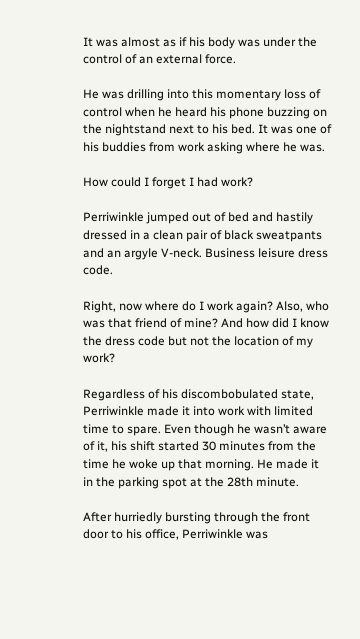It was almost as if his body was under the control of an external force.

He was drilling into this momentary loss of control when he heard his phone buzzing on the nightstand next to his bed. It was one of his buddies from work asking where he was.

How could I forget I had work?

Perriwinkle jumped out of bed and hastily dressed in a clean pair of black sweatpants and an argyle V-neck. Business leisure dress code.

Right, now where do I work again? Also, who was that friend of mine? And how did I know the dress code but not the location of my work?

Regardless of his discombobulated state, Perriwinkle made it into work with limited time to spare. Even though he wasn’t aware of it, his shift started 30 minutes from the time he woke up that morning. He made it in the parking spot at the 28th minute.

After hurriedly bursting through the front door to his office, Perriwinkle was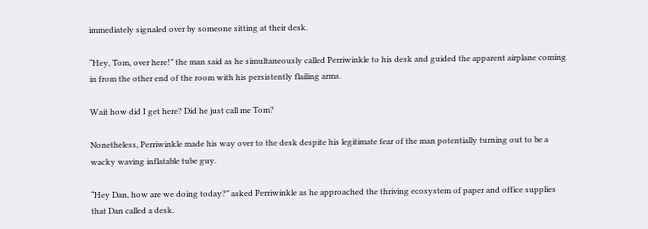immediately signaled over by someone sitting at their desk.

“Hey, Tom, over here!” the man said as he simultaneously called Perriwinkle to his desk and guided the apparent airplane coming in from the other end of the room with his persistently flailing arms.

Wait how did I get here? Did he just call me Tom?

Nonetheless, Perriwinkle made his way over to the desk despite his legitimate fear of the man potentially turning out to be a wacky waving inflatable tube guy.

“Hey Dan, how are we doing today?” asked Perriwinkle as he approached the thriving ecosystem of paper and office supplies that Dan called a desk.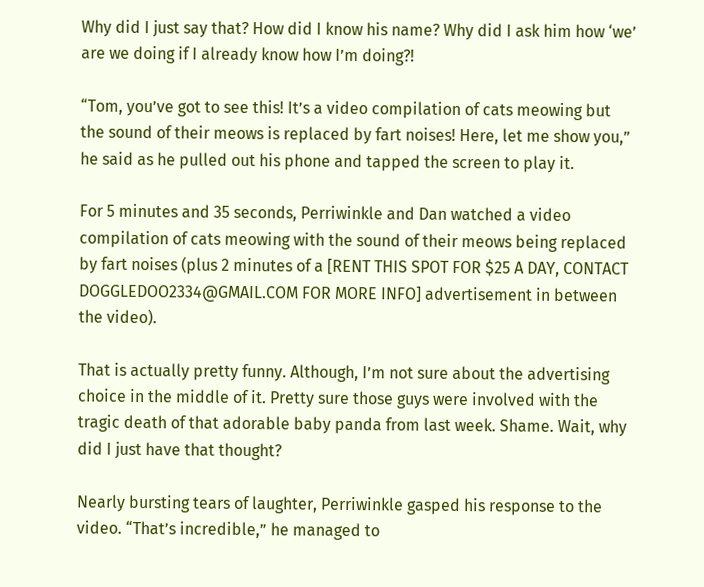Why did I just say that? How did I know his name? Why did I ask him how ‘we’ are we doing if I already know how I’m doing?!

“Tom, you’ve got to see this! It’s a video compilation of cats meowing but the sound of their meows is replaced by fart noises! Here, let me show you,” he said as he pulled out his phone and tapped the screen to play it.

For 5 minutes and 35 seconds, Perriwinkle and Dan watched a video compilation of cats meowing with the sound of their meows being replaced by fart noises (plus 2 minutes of a [RENT THIS SPOT FOR $25 A DAY, CONTACT DOGGLEDOO2334@GMAIL.COM FOR MORE INFO] advertisement in between the video).

That is actually pretty funny. Although, I’m not sure about the advertising choice in the middle of it. Pretty sure those guys were involved with the tragic death of that adorable baby panda from last week. Shame. Wait, why did I just have that thought?

Nearly bursting tears of laughter, Perriwinkle gasped his response to the video. “That’s incredible,” he managed to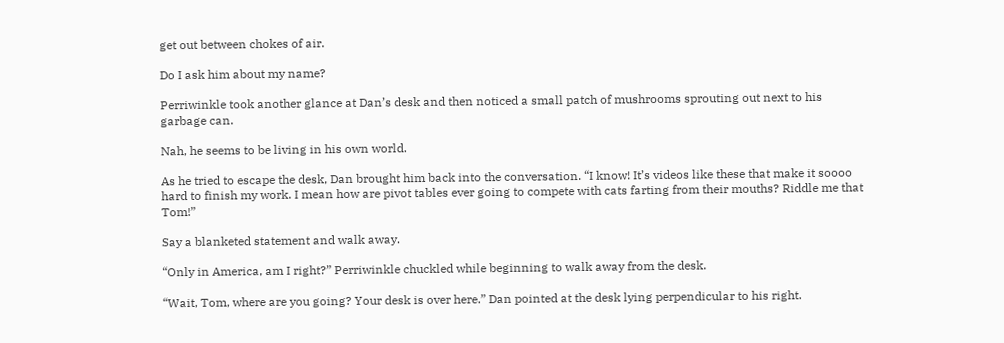get out between chokes of air.

Do I ask him about my name?

Perriwinkle took another glance at Dan’s desk and then noticed a small patch of mushrooms sprouting out next to his garbage can.

Nah, he seems to be living in his own world.

As he tried to escape the desk, Dan brought him back into the conversation. “I know! It’s videos like these that make it soooo hard to finish my work. I mean how are pivot tables ever going to compete with cats farting from their mouths? Riddle me that Tom!”

Say a blanketed statement and walk away.

“Only in America, am I right?” Perriwinkle chuckled while beginning to walk away from the desk.

“Wait, Tom, where are you going? Your desk is over here.” Dan pointed at the desk lying perpendicular to his right.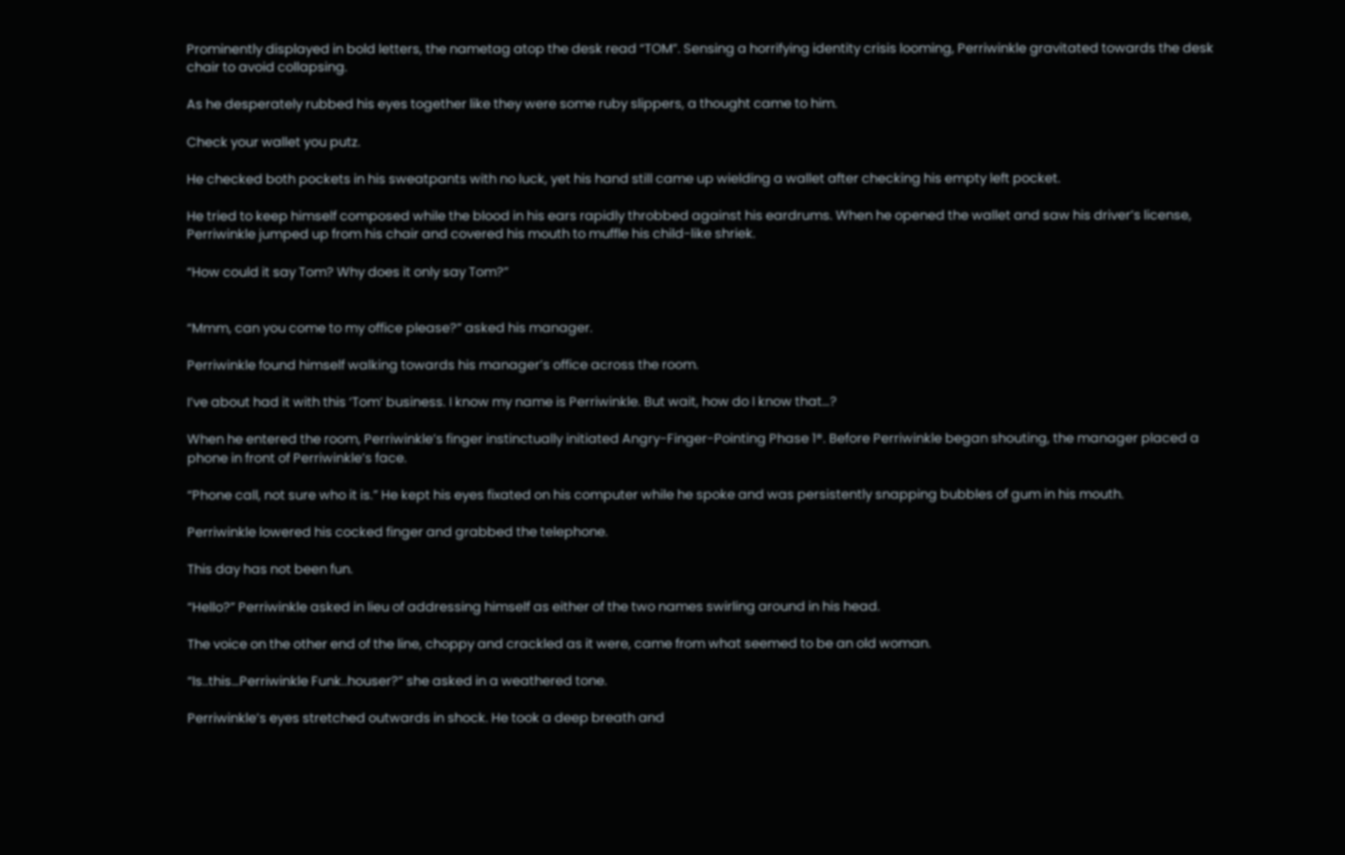Prominently displayed in bold letters, the nametag atop the desk read “TOM”. Sensing a horrifying identity crisis looming, Perriwinkle gravitated towards the desk chair to avoid collapsing.

As he desperately rubbed his eyes together like they were some ruby slippers, a thought came to him.

Check your wallet you putz.

He checked both pockets in his sweatpants with no luck, yet his hand still came up wielding a wallet after checking his empty left pocket.

He tried to keep himself composed while the blood in his ears rapidly throbbed against his eardrums. When he opened the wallet and saw his driver’s license, Perriwinkle jumped up from his chair and covered his mouth to muffle his child-like shriek.

“How could it say Tom? Why does it only say Tom?”


“Mmm, can you come to my office please?” asked his manager.

Perriwinkle found himself walking towards his manager’s office across the room.

I’ve about had it with this ‘Tom’ business. I know my name is Perriwinkle. But wait, how do I know that…?

When he entered the room, Perriwinkle’s finger instinctually initiated Angry-Finger-Pointing Phase 1®. Before Perriwinkle began shouting, the manager placed a phone in front of Perriwinkle’s face.

“Phone call, not sure who it is.” He kept his eyes fixated on his computer while he spoke and was persistently snapping bubbles of gum in his mouth.

Perriwinkle lowered his cocked finger and grabbed the telephone.

This day has not been fun.

“Hello?” Perriwinkle asked in lieu of addressing himself as either of the two names swirling around in his head.

The voice on the other end of the line, choppy and crackled as it were, came from what seemed to be an old woman.

“Is..this…Perriwinkle Funk..houser?” she asked in a weathered tone.

Perriwinkle’s eyes stretched outwards in shock. He took a deep breath and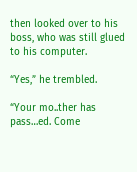then looked over to his boss, who was still glued to his computer.

“Yes,” he trembled.

“Your mo..ther has pass…ed. Come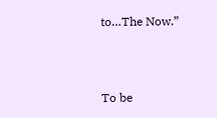to…The Now.”



To be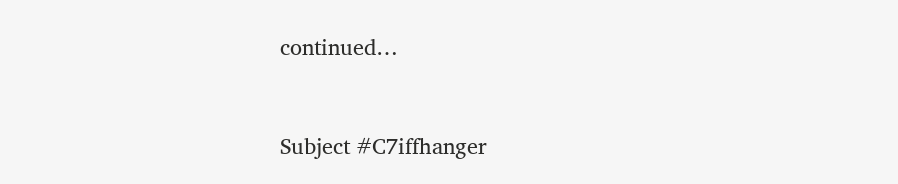continued…


Subject #C7iffhanger